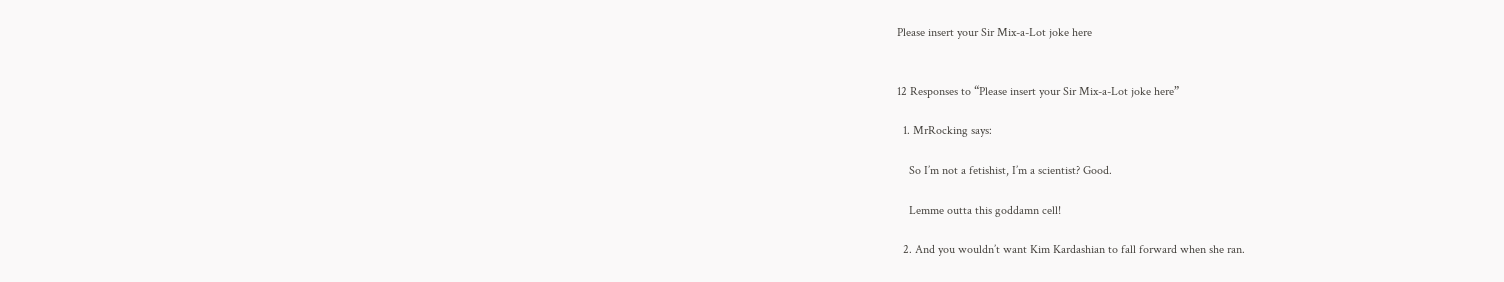Please insert your Sir Mix-a-Lot joke here


12 Responses to “Please insert your Sir Mix-a-Lot joke here”

  1. MrRocking says:

    So I’m not a fetishist, I’m a scientist? Good.

    Lemme outta this goddamn cell!

  2. And you wouldn’t want Kim Kardashian to fall forward when she ran.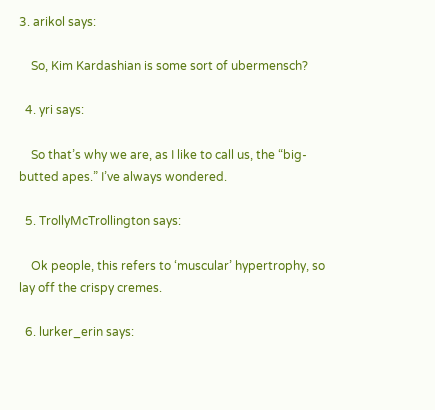3. arikol says:

    So, Kim Kardashian is some sort of ubermensch?

  4. yri says:

    So that’s why we are, as I like to call us, the “big-butted apes.” I’ve always wondered.

  5. TrollyMcTrollington says:

    Ok people, this refers to ‘muscular’ hypertrophy, so lay off the crispy cremes.

  6. lurker_erin says: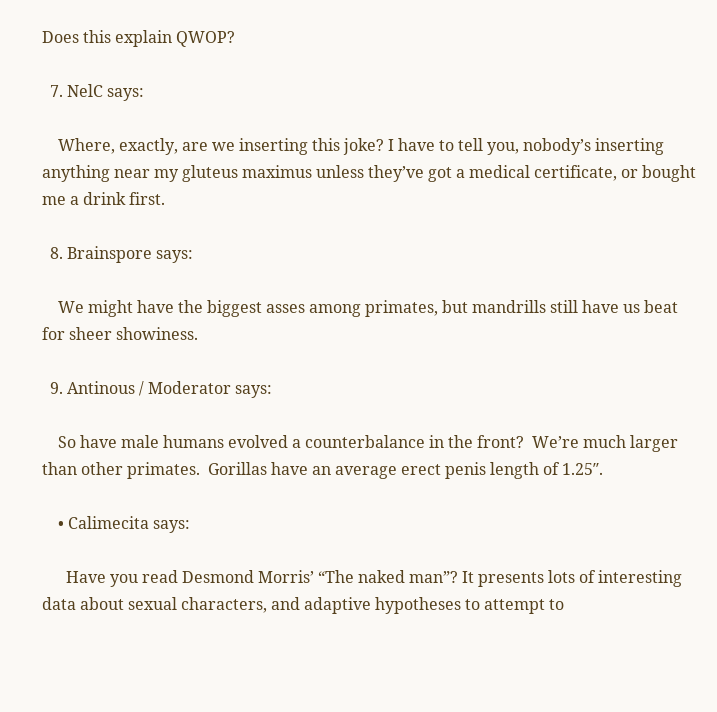Does this explain QWOP?

  7. NelC says:

    Where, exactly, are we inserting this joke? I have to tell you, nobody’s inserting anything near my gluteus maximus unless they’ve got a medical certificate, or bought me a drink first.

  8. Brainspore says:

    We might have the biggest asses among primates, but mandrills still have us beat for sheer showiness.

  9. Antinous / Moderator says:

    So have male humans evolved a counterbalance in the front?  We’re much larger than other primates.  Gorillas have an average erect penis length of 1.25″.

    • Calimecita says:

      Have you read Desmond Morris’ “The naked man”? It presents lots of interesting data about sexual characters, and adaptive hypotheses to attempt to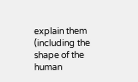explain them (including the shape of the human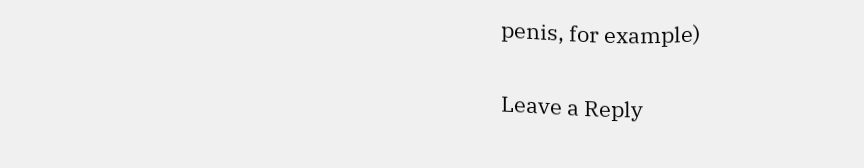penis, for example)

Leave a Reply